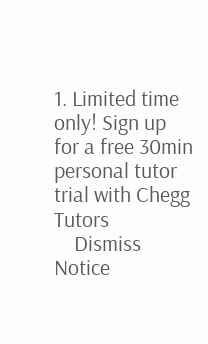1. Limited time only! Sign up for a free 30min personal tutor trial with Chegg Tutors
    Dismiss Notice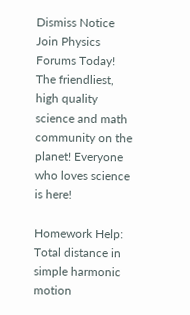Dismiss Notice
Join Physics Forums Today!
The friendliest, high quality science and math community on the planet! Everyone who loves science is here!

Homework Help: Total distance in simple harmonic motion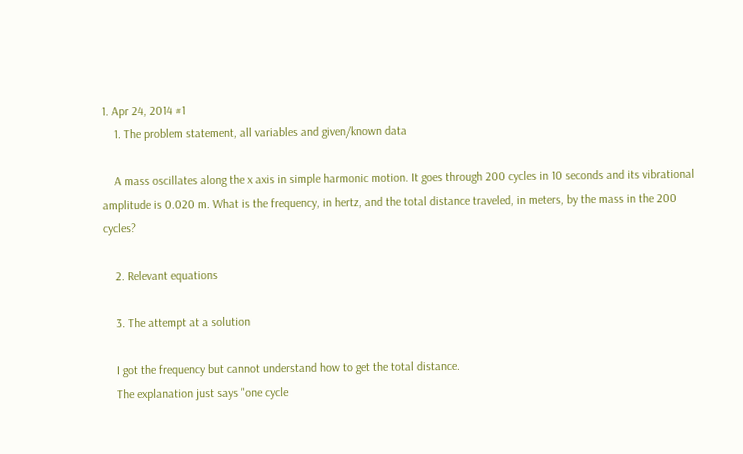1. Apr 24, 2014 #1
    1. The problem statement, all variables and given/known data

    A mass oscillates along the x axis in simple harmonic motion. It goes through 200 cycles in 10 seconds and its vibrational amplitude is 0.020 m. What is the frequency, in hertz, and the total distance traveled, in meters, by the mass in the 200 cycles?

    2. Relevant equations

    3. The attempt at a solution

    I got the frequency but cannot understand how to get the total distance.
    The explanation just says "one cycle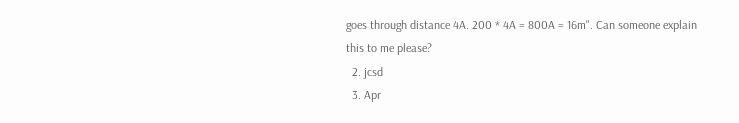goes through distance 4A. 200 * 4A = 800A = 16m". Can someone explain this to me please?
  2. jcsd
  3. Apr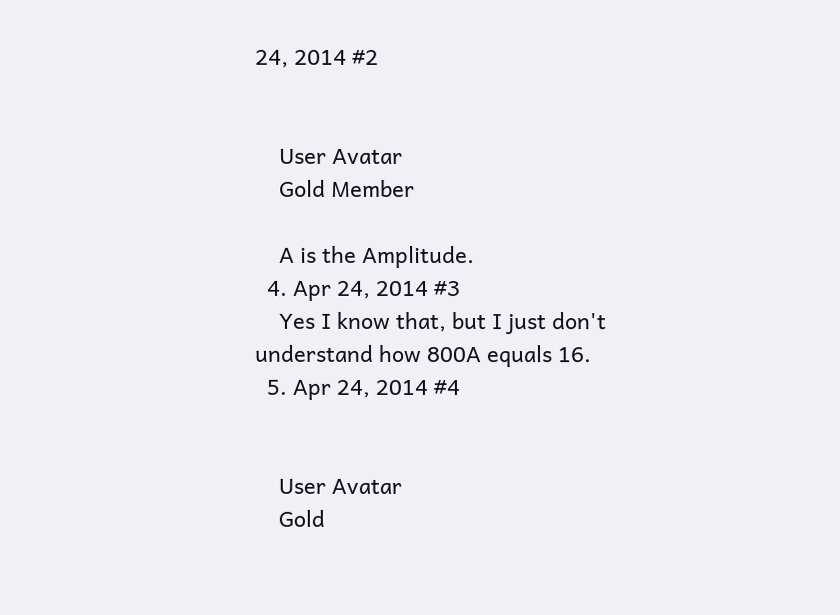24, 2014 #2


    User Avatar
    Gold Member

    A is the Amplitude.
  4. Apr 24, 2014 #3
    Yes I know that, but I just don't understand how 800A equals 16.
  5. Apr 24, 2014 #4


    User Avatar
    Gold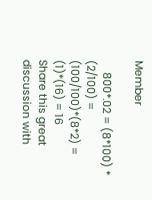Member

    800*.02 = (8*100) * (2/100) = (100/100)*(8*2) = (1)*(16) = 16
Share this great discussion with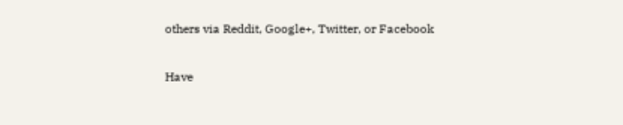others via Reddit, Google+, Twitter, or Facebook

Have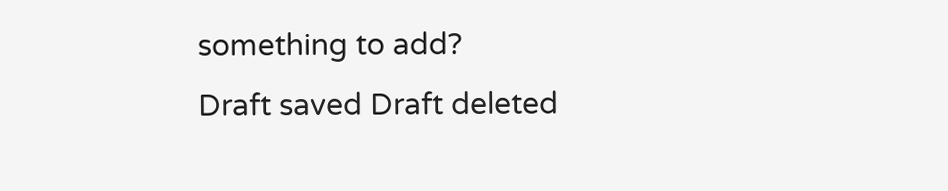something to add?
Draft saved Draft deleted